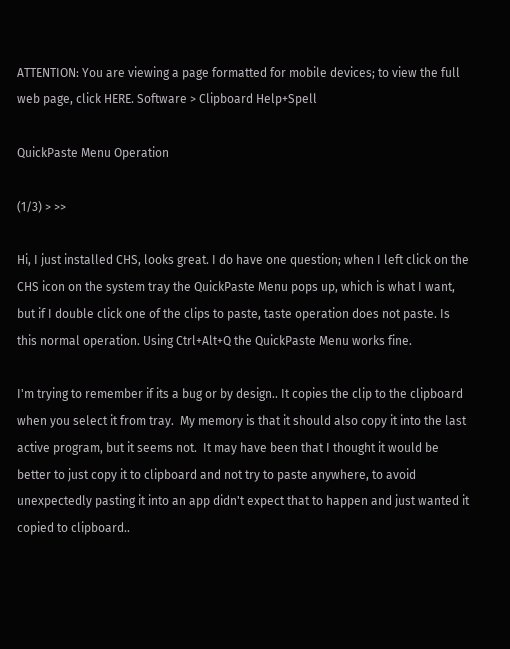ATTENTION: You are viewing a page formatted for mobile devices; to view the full web page, click HERE. Software > Clipboard Help+Spell

QuickPaste Menu Operation

(1/3) > >>

Hi, I just installed CHS, looks great. I do have one question; when I left click on the CHS icon on the system tray the QuickPaste Menu pops up, which is what I want, but if I double click one of the clips to paste, taste operation does not paste. Is this normal operation. Using Ctrl+Alt+Q the QuickPaste Menu works fine.

I'm trying to remember if its a bug or by design.. It copies the clip to the clipboard when you select it from tray.  My memory is that it should also copy it into the last active program, but it seems not.  It may have been that I thought it would be better to just copy it to clipboard and not try to paste anywhere, to avoid unexpectedly pasting it into an app didn't expect that to happen and just wanted it copied to clipboard..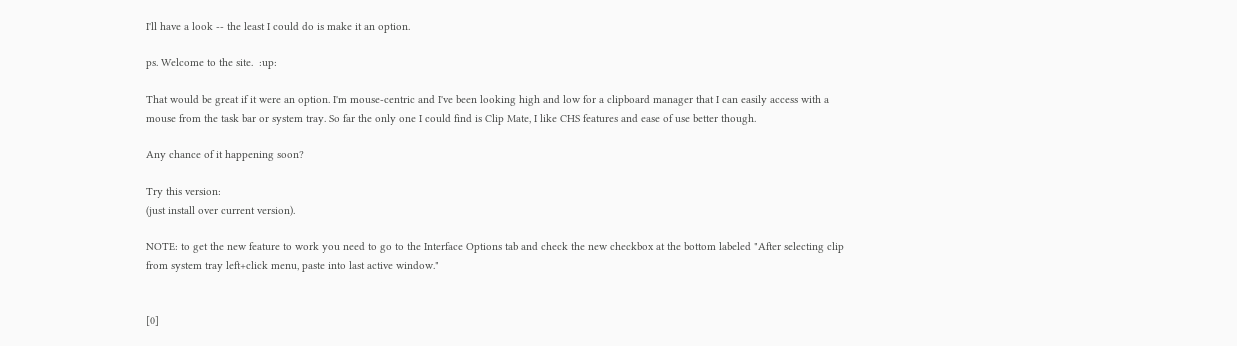I'll have a look -- the least I could do is make it an option.

ps. Welcome to the site.  :up:

That would be great if it were an option. I'm mouse-centric and I've been looking high and low for a clipboard manager that I can easily access with a mouse from the task bar or system tray. So far the only one I could find is Clip Mate, I like CHS features and ease of use better though.

Any chance of it happening soon?

Try this version:
(just install over current version).

NOTE: to get the new feature to work you need to go to the Interface Options tab and check the new checkbox at the bottom labeled "After selecting clip from system tray left+click menu, paste into last active window."


[0]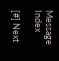Message Index

[#] Next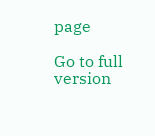page

Go to full version